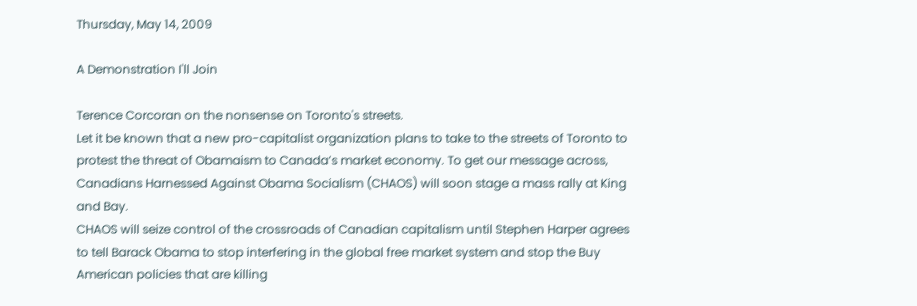Thursday, May 14, 2009

A Demonstration I'll Join

Terence Corcoran on the nonsense on Toronto's streets.
Let it be known that a new pro-capitalist organization plans to take to the streets of Toronto to protest the threat of Obamaism to Canada’s market economy. To get our message across, Canadians Harnessed Against Obama Socialism (CHAOS) will soon stage a mass rally at King and Bay.
CHAOS will seize control of the crossroads of Canadian capitalism until Stephen Harper agrees to tell Barack Obama to stop interfering in the global free market system and stop the Buy American policies that are killing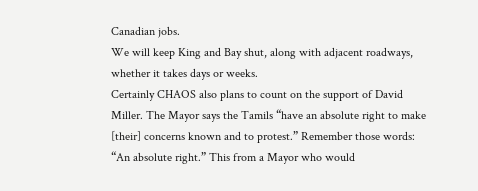Canadian jobs.
We will keep King and Bay shut, along with adjacent roadways, whether it takes days or weeks.
Certainly CHAOS also plans to count on the support of David Miller. The Mayor says the Tamils “have an absolute right to make [their] concerns known and to protest.” Remember those words: “An absolute right.” This from a Mayor who would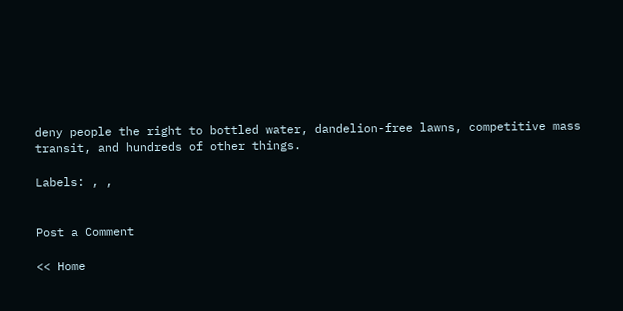deny people the right to bottled water, dandelion-free lawns, competitive mass transit, and hundreds of other things.

Labels: , ,


Post a Comment

<< Home